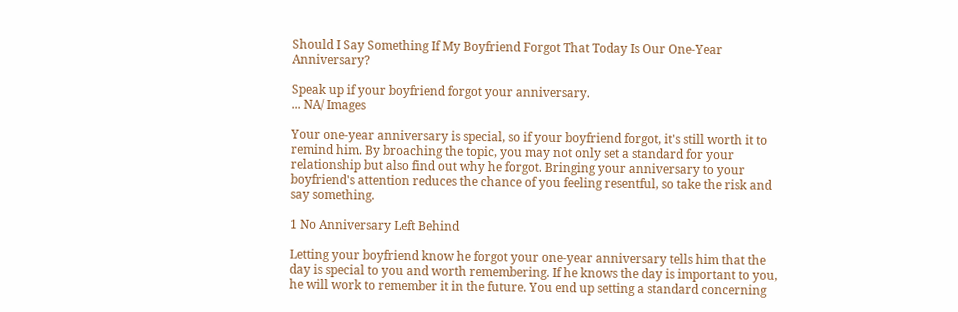Should I Say Something If My Boyfriend Forgot That Today Is Our One-Year Anniversary?

Speak up if your boyfriend forgot your anniversary.
... NA/ Images

Your one-year anniversary is special, so if your boyfriend forgot, it's still worth it to remind him. By broaching the topic, you may not only set a standard for your relationship but also find out why he forgot. Bringing your anniversary to your boyfriend's attention reduces the chance of you feeling resentful, so take the risk and say something.

1 No Anniversary Left Behind

Letting your boyfriend know he forgot your one-year anniversary tells him that the day is special to you and worth remembering. If he knows the day is important to you, he will work to remember it in the future. You end up setting a standard concerning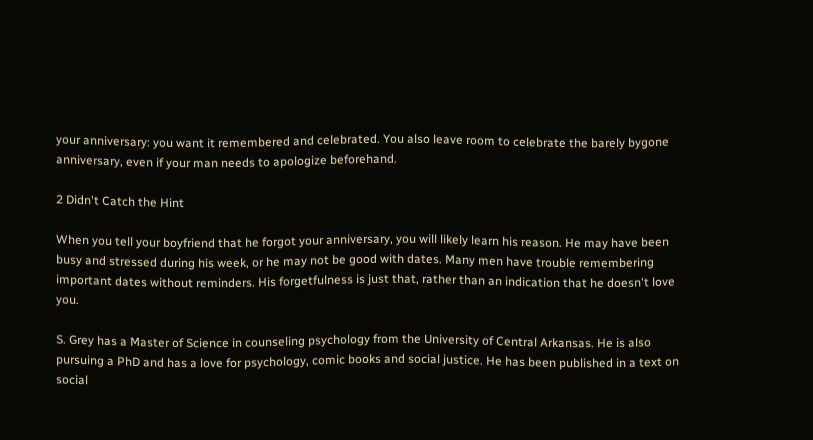your anniversary: you want it remembered and celebrated. You also leave room to celebrate the barely bygone anniversary, even if your man needs to apologize beforehand.

2 Didn't Catch the Hint

When you tell your boyfriend that he forgot your anniversary, you will likely learn his reason. He may have been busy and stressed during his week, or he may not be good with dates. Many men have trouble remembering important dates without reminders. His forgetfulness is just that, rather than an indication that he doesn't love you.

S. Grey has a Master of Science in counseling psychology from the University of Central Arkansas. He is also pursuing a PhD and has a love for psychology, comic books and social justice. He has been published in a text on social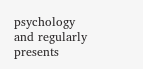psychology and regularly presents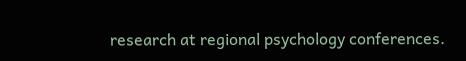research at regional psychology conferences.